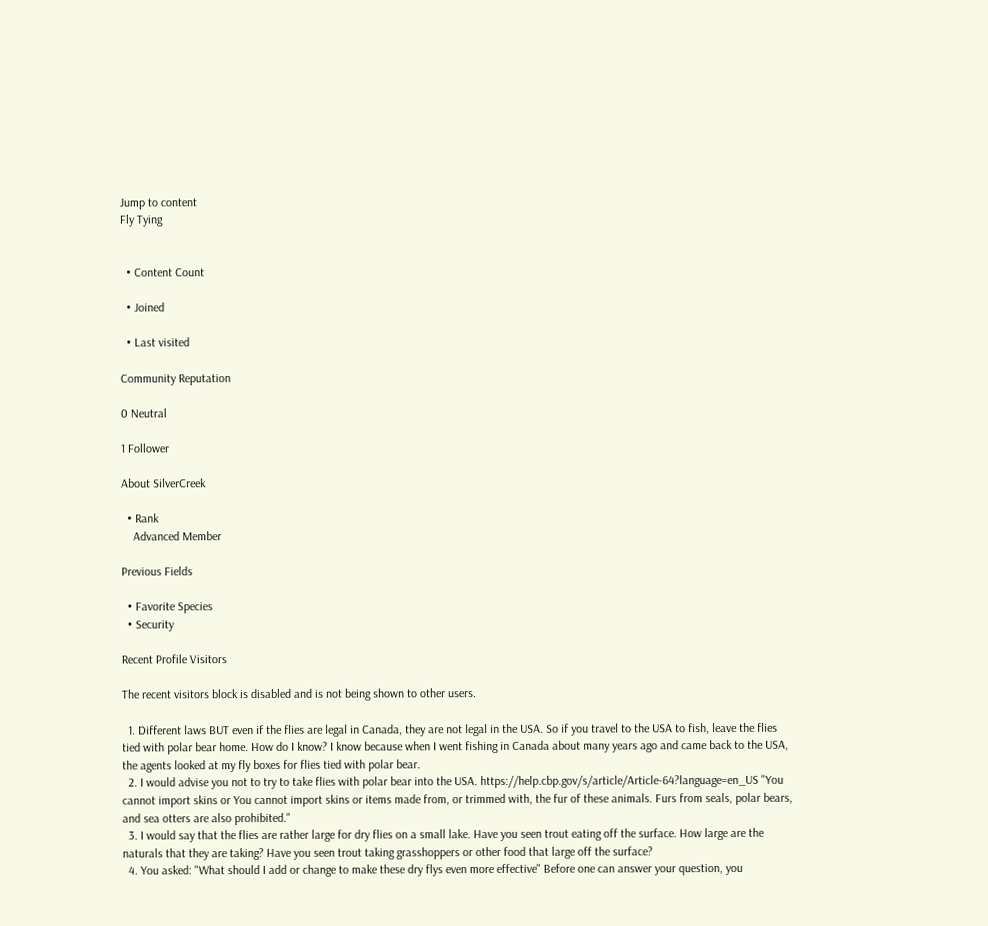Jump to content
Fly Tying


  • Content Count

  • Joined

  • Last visited

Community Reputation

0 Neutral

1 Follower

About SilverCreek

  • Rank
    Advanced Member

Previous Fields

  • Favorite Species
  • Security

Recent Profile Visitors

The recent visitors block is disabled and is not being shown to other users.

  1. Different laws BUT even if the flies are legal in Canada, they are not legal in the USA. So if you travel to the USA to fish, leave the flies tied with polar bear home. How do I know? I know because when I went fishing in Canada about many years ago and came back to the USA, the agents looked at my fly boxes for flies tied with polar bear.
  2. I would advise you not to try to take flies with polar bear into the USA. https://help.cbp.gov/s/article/Article-64?language=en_US "You cannot import skins or You cannot import skins or items made from, or trimmed with, the fur of these animals. Furs from seals, polar bears, and sea otters are also prohibited."
  3. I would say that the flies are rather large for dry flies on a small lake. Have you seen trout eating off the surface. How large are the naturals that they are taking? Have you seen trout taking grasshoppers or other food that large off the surface?
  4. You asked: "What should I add or change to make these dry flys even more effective" Before one can answer your question, you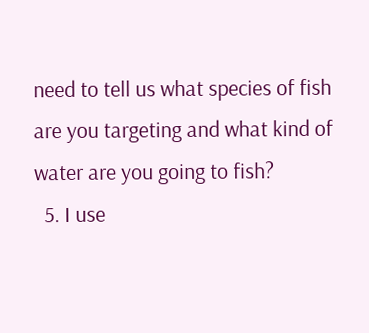need to tell us what species of fish are you targeting and what kind of water are you going to fish?
  5. I use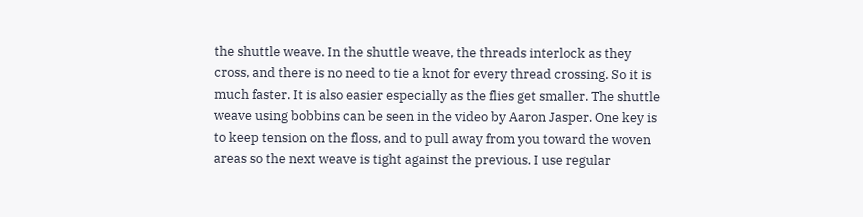the shuttle weave. In the shuttle weave, the threads interlock as they cross, and there is no need to tie a knot for every thread crossing. So it is much faster. It is also easier especially as the flies get smaller. The shuttle weave using bobbins can be seen in the video by Aaron Jasper. One key is to keep tension on the floss, and to pull away from you toward the woven areas so the next weave is tight against the previous. I use regular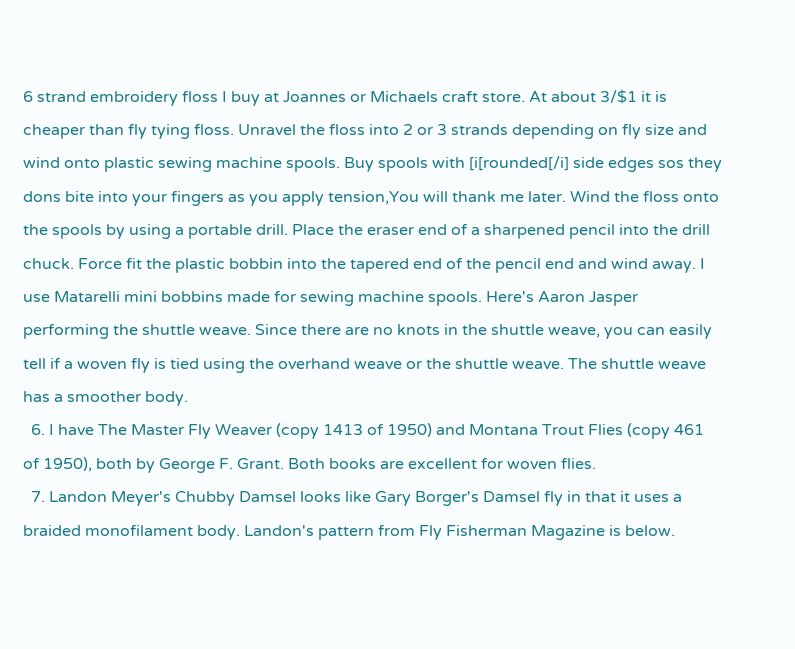6 strand embroidery floss I buy at Joannes or Michaels craft store. At about 3/$1 it is cheaper than fly tying floss. Unravel the floss into 2 or 3 strands depending on fly size and wind onto plastic sewing machine spools. Buy spools with [i[rounded[/i] side edges sos they dons bite into your fingers as you apply tension,You will thank me later. Wind the floss onto the spools by using a portable drill. Place the eraser end of a sharpened pencil into the drill chuck. Force fit the plastic bobbin into the tapered end of the pencil end and wind away. I use Matarelli mini bobbins made for sewing machine spools. Here's Aaron Jasper performing the shuttle weave. Since there are no knots in the shuttle weave, you can easily tell if a woven fly is tied using the overhand weave or the shuttle weave. The shuttle weave has a smoother body.
  6. I have The Master Fly Weaver (copy 1413 of 1950) and Montana Trout Flies (copy 461 of 1950), both by George F. Grant. Both books are excellent for woven flies.
  7. Landon Meyer's Chubby Damsel looks like Gary Borger's Damsel fly in that it uses a braided monofilament body. Landon's pattern from Fly Fisherman Magazine is below.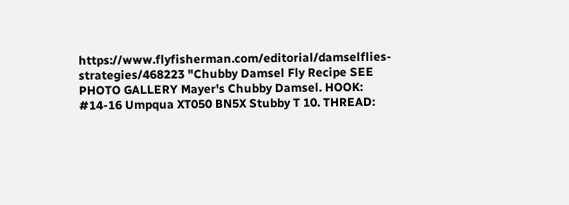https://www.flyfisherman.com/editorial/damselflies-strategies/468223 "Chubby Damsel Fly Recipe SEE PHOTO GALLERY Mayer's Chubby Damsel. HOOK: #14-16 Umpqua XT050 BN5X Stubby T 10. THREAD: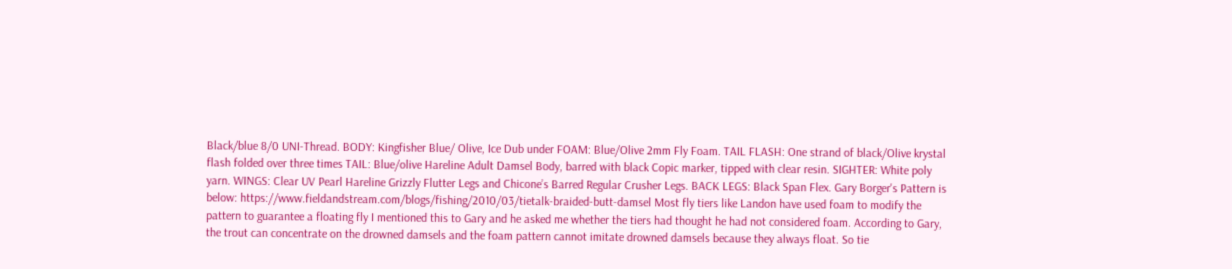Black/blue 8/0 UNI-Thread. BODY: Kingfisher Blue/ Olive, Ice Dub under FOAM: Blue/Olive 2mm Fly Foam. TAIL FLASH: One strand of black/Olive krystal flash folded over three times TAIL: Blue/olive Hareline Adult Damsel Body, barred with black Copic marker, tipped with clear resin. SIGHTER: White poly yarn. WINGS: Clear UV Pearl Hareline Grizzly Flutter Legs and Chicone’s Barred Regular Crusher Legs. BACK LEGS: Black Span Flex. Gary Borger's Pattern is below: https://www.fieldandstream.com/blogs/fishing/2010/03/tietalk-braided-butt-damsel Most fly tiers like Landon have used foam to modify the pattern to guarantee a floating fly I mentioned this to Gary and he asked me whether the tiers had thought he had not considered foam. According to Gary, the trout can concentrate on the drowned damsels and the foam pattern cannot imitate drowned damsels because they always float. So tie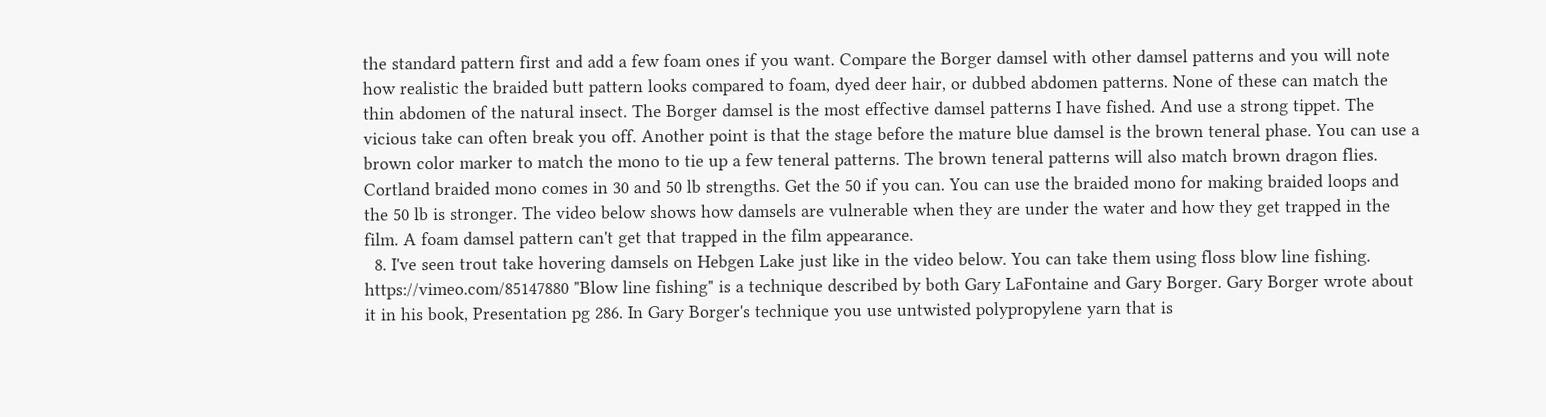the standard pattern first and add a few foam ones if you want. Compare the Borger damsel with other damsel patterns and you will note how realistic the braided butt pattern looks compared to foam, dyed deer hair, or dubbed abdomen patterns. None of these can match the thin abdomen of the natural insect. The Borger damsel is the most effective damsel patterns I have fished. And use a strong tippet. The vicious take can often break you off. Another point is that the stage before the mature blue damsel is the brown teneral phase. You can use a brown color marker to match the mono to tie up a few teneral patterns. The brown teneral patterns will also match brown dragon flies. Cortland braided mono comes in 30 and 50 lb strengths. Get the 50 if you can. You can use the braided mono for making braided loops and the 50 lb is stronger. The video below shows how damsels are vulnerable when they are under the water and how they get trapped in the film. A foam damsel pattern can't get that trapped in the film appearance.
  8. I've seen trout take hovering damsels on Hebgen Lake just like in the video below. You can take them using floss blow line fishing. https://vimeo.com/85147880 "Blow line fishing" is a technique described by both Gary LaFontaine and Gary Borger. Gary Borger wrote about it in his book, Presentation pg 286. In Gary Borger's technique you use untwisted polypropylene yarn that is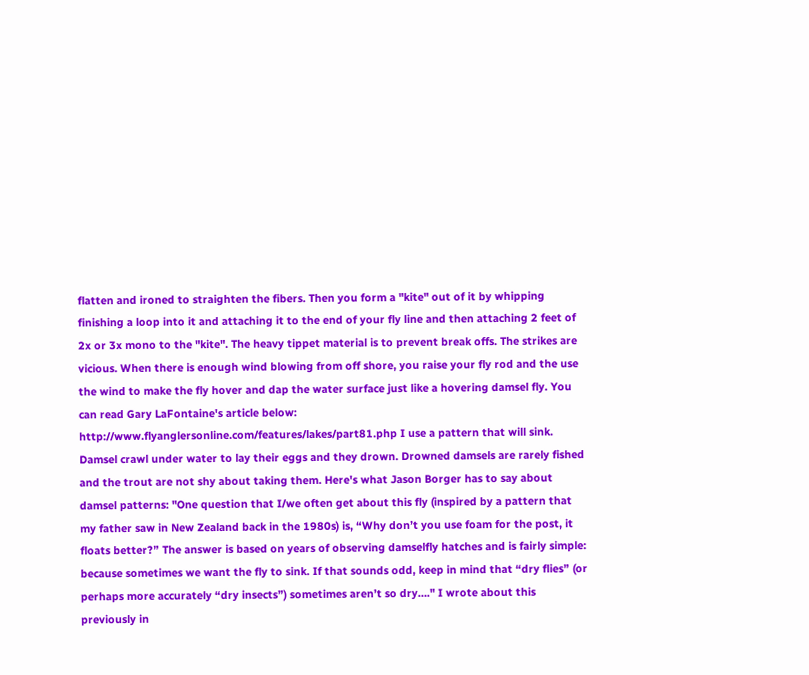flatten and ironed to straighten the fibers. Then you form a "kite" out of it by whipping finishing a loop into it and attaching it to the end of your fly line and then attaching 2 feet of 2x or 3x mono to the "kite". The heavy tippet material is to prevent break offs. The strikes are vicious. When there is enough wind blowing from off shore, you raise your fly rod and the use the wind to make the fly hover and dap the water surface just like a hovering damsel fly. You can read Gary LaFontaine's article below: http://www.flyanglersonline.com/features/lakes/part81.php I use a pattern that will sink. Damsel crawl under water to lay their eggs and they drown. Drowned damsels are rarely fished and the trout are not shy about taking them. Here's what Jason Borger has to say about damsel patterns: "One question that I/we often get about this fly (inspired by a pattern that my father saw in New Zealand back in the 1980s) is, “Why don’t you use foam for the post, it floats better?” The answer is based on years of observing damselfly hatches and is fairly simple: because sometimes we want the fly to sink. If that sounds odd, keep in mind that “dry flies” (or perhaps more accurately “dry insects”) sometimes aren’t so dry…." I wrote about this previously in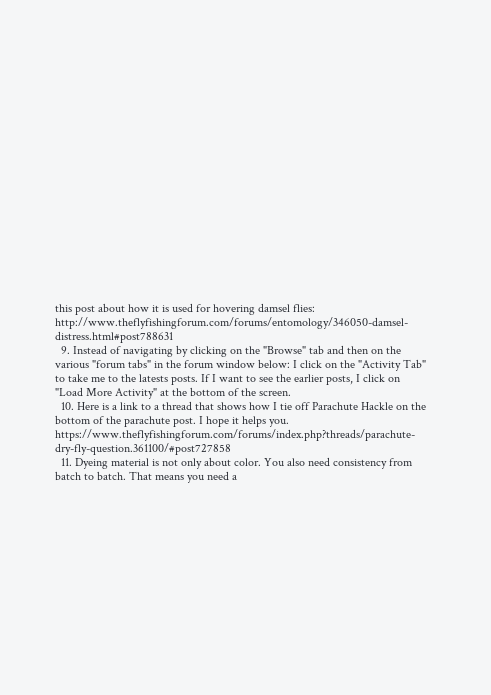this post about how it is used for hovering damsel flies: http://www.theflyfishingforum.com/forums/entomology/346050-damsel-distress.html#post788631
  9. Instead of navigating by clicking on the "Browse" tab and then on the various "forum tabs" in the forum window below: I click on the "Activity Tab" to take me to the latests posts. If I want to see the earlier posts, I click on "Load More Activity" at the bottom of the screen.
  10. Here is a link to a thread that shows how I tie off Parachute Hackle on the bottom of the parachute post. I hope it helps you. https://www.theflyfishingforum.com/forums/index.php?threads/parachute-dry-fly-question.361100/#post727858
  11. Dyeing material is not only about color. You also need consistency from batch to batch. That means you need a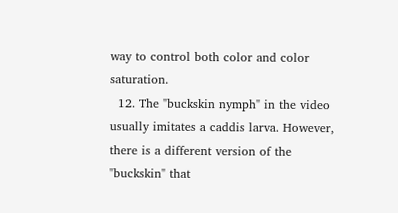way to control both color and color saturation.
  12. The "buckskin nymph" in the video usually imitates a caddis larva. However, there is a different version of the "buckskin" that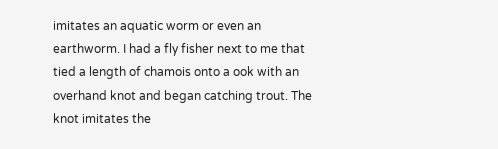imitates an aquatic worm or even an earthworm. I had a fly fisher next to me that tied a length of chamois onto a ook with an overhand knot and began catching trout. The knot imitates the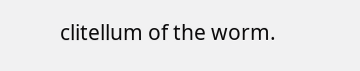clitellum of the worm.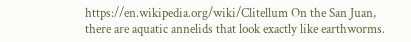https://en.wikipedia.org/wiki/Clitellum On the San Juan, there are aquatic annelids that look exactly like earthworms.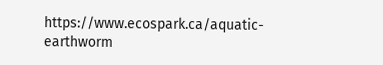https://www.ecospark.ca/aquatic-earthworm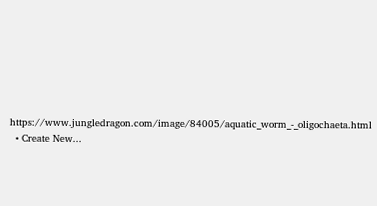https://www.jungledragon.com/image/84005/aquatic_worm_-_oligochaeta.html
  • Create New...